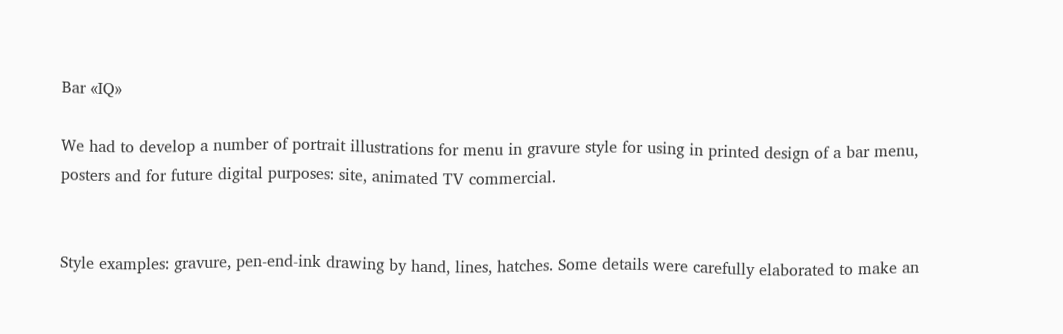Bar «IQ»

We had to develop a number of portrait illustrations for menu in gravure style for using in printed design of a bar menu, posters and for future digital purposes: site, animated TV commercial.


Style examples: gravure, pen-end-ink drawing by hand, lines, hatches. Some details were carefully elaborated to make an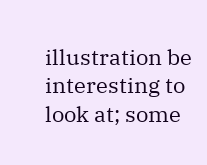illustration be interesting to look at; some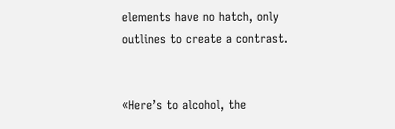elements have no hatch, only outlines to create a contrast.


«Here’s to alcohol, the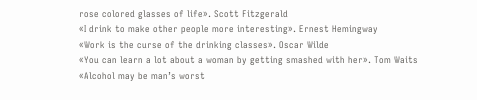rose colored glasses of life». Scott Fitzgerald
«I drink to make other people more interesting». Ernest Hemingway
«Work is the curse of the drinking classes». Oscar Wilde
«You can learn a lot about a woman by getting smashed with her». Tom Waits
«Alcohol may be man’s worst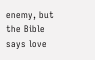enemy, but the Bible says love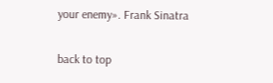your enemy». Frank Sinatra


back to top